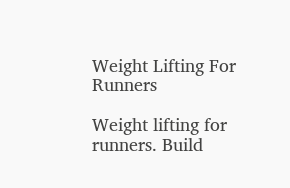Weight Lifting For Runners

Weight lifting for runners. Build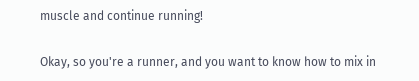muscle and continue running!

Okay, so you're a runner, and you want to know how to mix in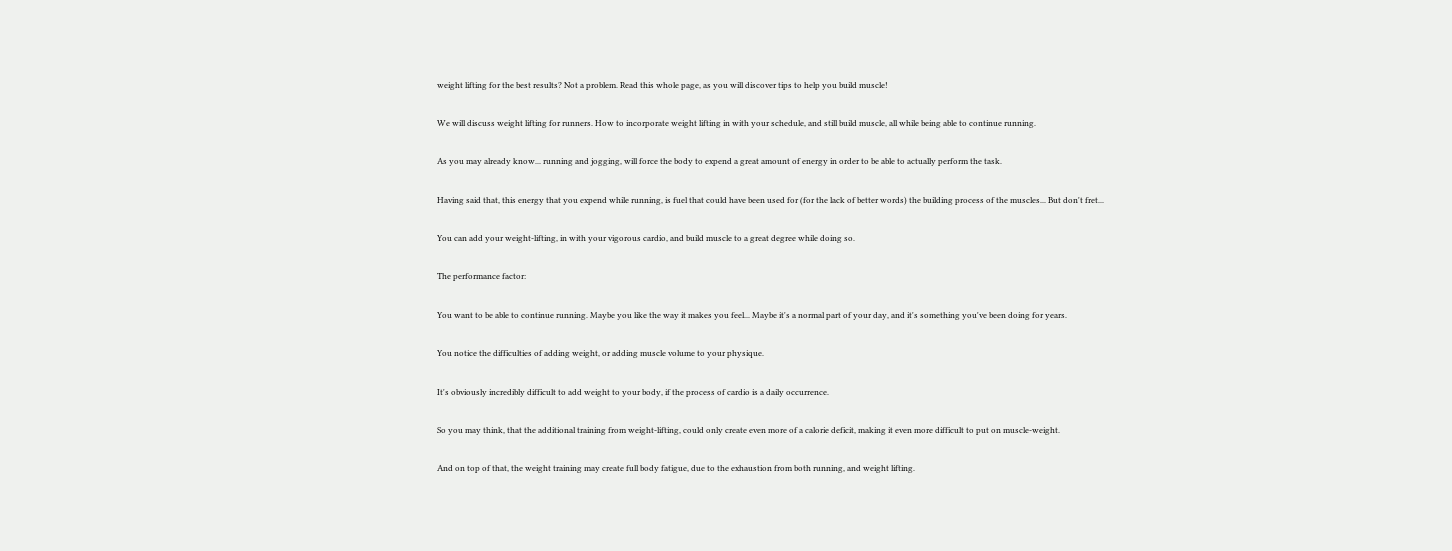weight lifting for the best results? Not a problem. Read this whole page, as you will discover tips to help you build muscle!

We will discuss weight lifting for runners. How to incorporate weight lifting in with your schedule, and still build muscle, all while being able to continue running.

As you may already know... running and jogging, will force the body to expend a great amount of energy in order to be able to actually perform the task.

Having said that, this energy that you expend while running, is fuel that could have been used for (for the lack of better words) the building process of the muscles... But don't fret...

You can add your weight-lifting, in with your vigorous cardio, and build muscle to a great degree while doing so.

The performance factor:

You want to be able to continue running. Maybe you like the way it makes you feel... Maybe it's a normal part of your day, and it's something you've been doing for years.

You notice the difficulties of adding weight, or adding muscle volume to your physique.

It's obviously incredibly difficult to add weight to your body, if the process of cardio is a daily occurrence.

So you may think, that the additional training from weight-lifting, could only create even more of a calorie deficit, making it even more difficult to put on muscle-weight.

And on top of that, the weight training may create full body fatigue, due to the exhaustion from both running, and weight lifting.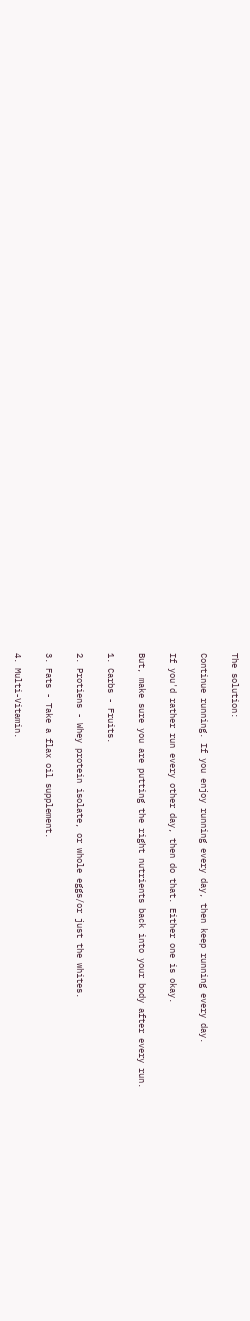The solution:

Continue running. If you enjoy running every day, then keep running every day.

If you'd rather run every other day, then do that. Either one is okay.

But, make sure you are putting the right nutrients back into your body after every run.

1. Carbs - Fruits.

2. Protiens - Whey protein isolate, or whole eggs/or just the whites.

3. Fats - Take a flax oil supplement.

4. Multi-Vitamin.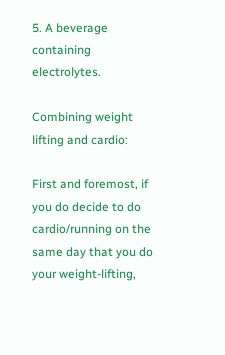5. A beverage containing electrolytes.

Combining weight lifting and cardio:

First and foremost, if you do decide to do cardio/running on the same day that you do your weight-lifting,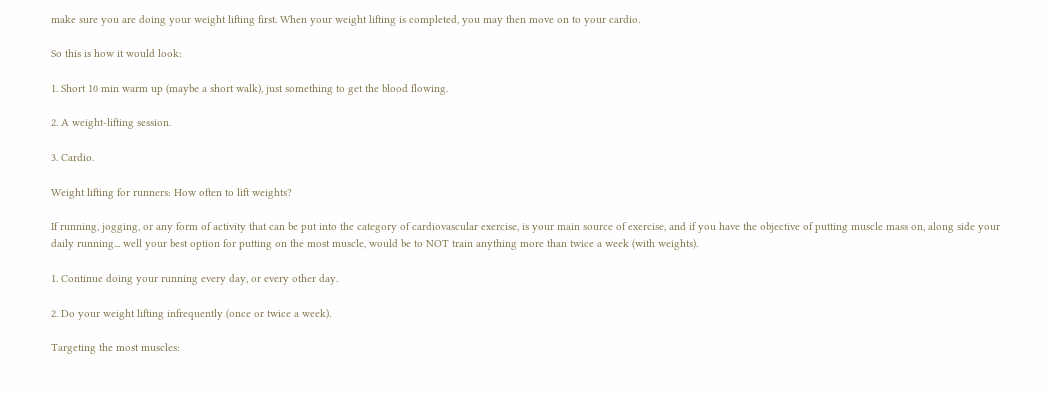make sure you are doing your weight lifting first. When your weight lifting is completed, you may then move on to your cardio.

So this is how it would look:

1. Short 10 min warm up (maybe a short walk), just something to get the blood flowing.

2. A weight-lifting session.

3. Cardio.

Weight lifting for runners: How often to lift weights?

If running, jogging, or any form of activity that can be put into the category of cardiovascular exercise, is your main source of exercise, and if you have the objective of putting muscle mass on, along side your daily running... well your best option for putting on the most muscle, would be to NOT train anything more than twice a week (with weights).

1. Continue doing your running every day, or every other day.

2. Do your weight lifting infrequently (once or twice a week).

Targeting the most muscles: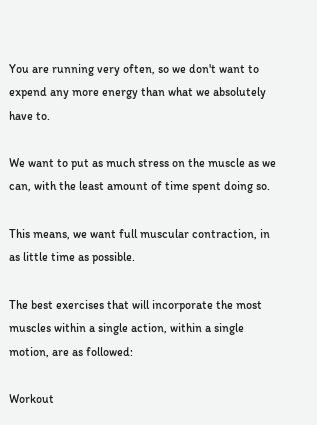You are running very often, so we don't want to expend any more energy than what we absolutely have to.

We want to put as much stress on the muscle as we can, with the least amount of time spent doing so.

This means, we want full muscular contraction, in as little time as possible.

The best exercises that will incorporate the most muscles within a single action, within a single motion, are as followed:

Workout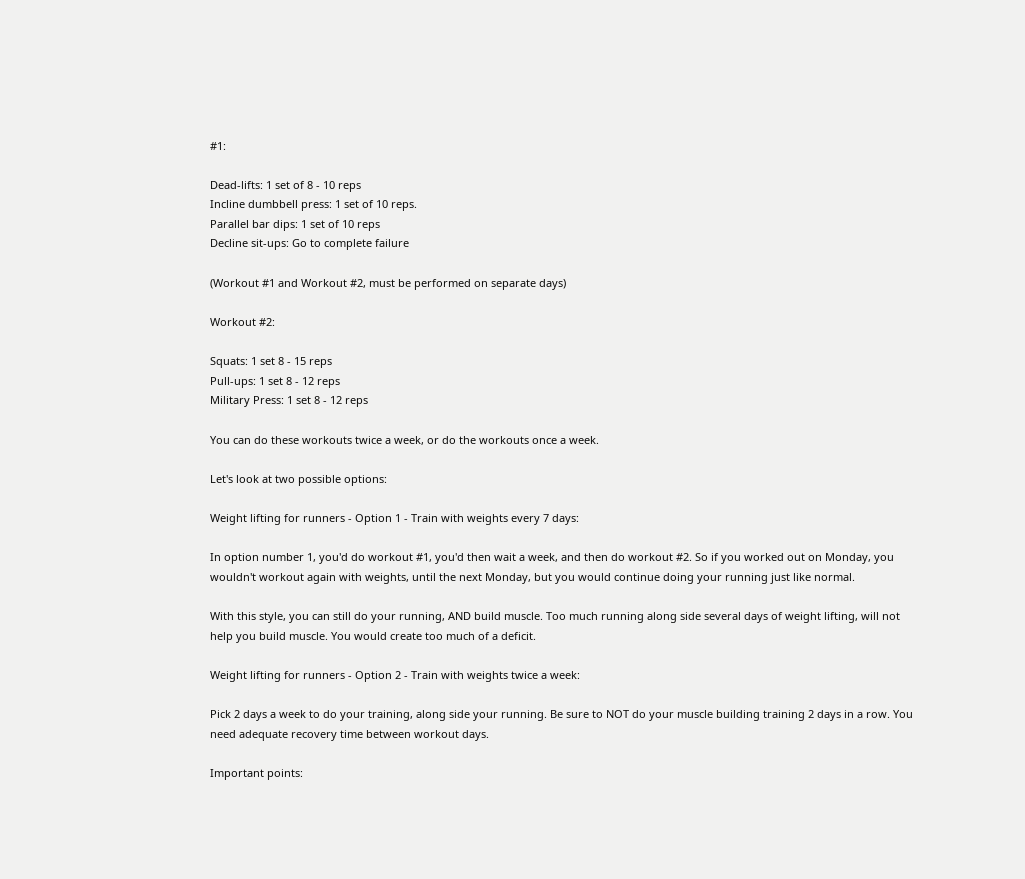#1:

Dead-lifts: 1 set of 8 - 10 reps
Incline dumbbell press: 1 set of 10 reps.
Parallel bar dips: 1 set of 10 reps
Decline sit-ups: Go to complete failure

(Workout #1 and Workout #2, must be performed on separate days)

Workout #2:

Squats: 1 set 8 - 15 reps
Pull-ups: 1 set 8 - 12 reps
Military Press: 1 set 8 - 12 reps

You can do these workouts twice a week, or do the workouts once a week.

Let's look at two possible options:

Weight lifting for runners - Option 1 - Train with weights every 7 days:

In option number 1, you'd do workout #1, you'd then wait a week, and then do workout #2. So if you worked out on Monday, you wouldn't workout again with weights, until the next Monday, but you would continue doing your running just like normal.

With this style, you can still do your running, AND build muscle. Too much running along side several days of weight lifting, will not help you build muscle. You would create too much of a deficit.

Weight lifting for runners - Option 2 - Train with weights twice a week:

Pick 2 days a week to do your training, along side your running. Be sure to NOT do your muscle building training 2 days in a row. You need adequate recovery time between workout days.

Important points: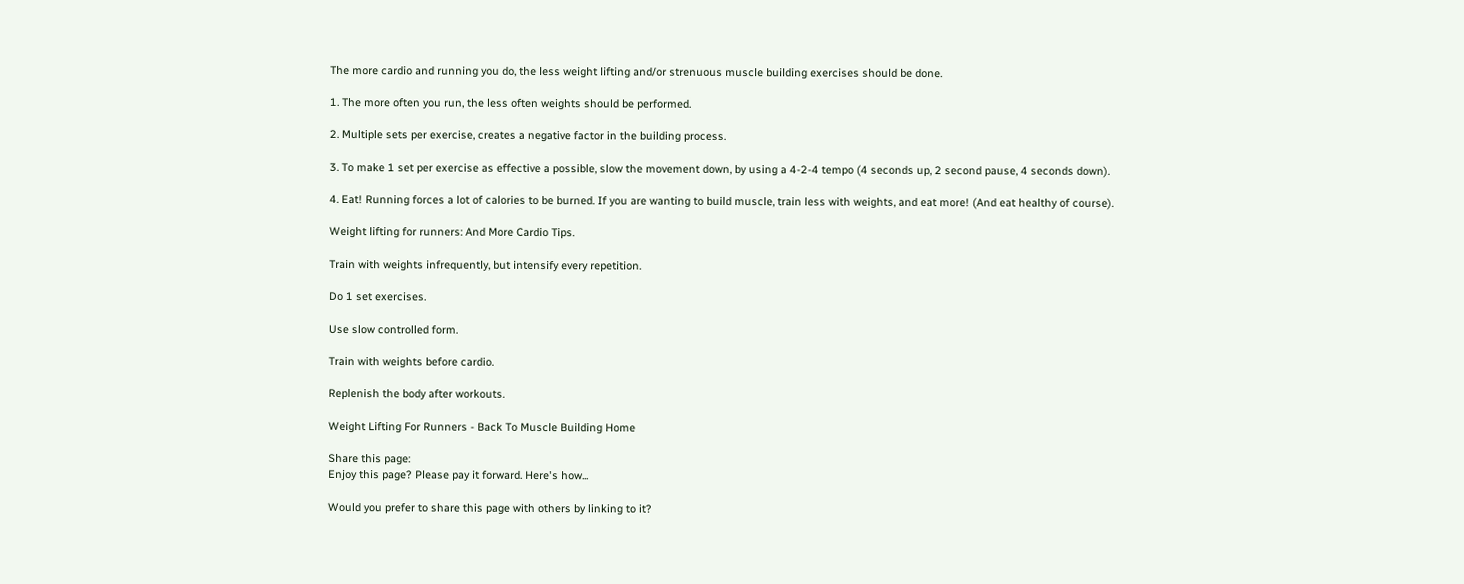The more cardio and running you do, the less weight lifting and/or strenuous muscle building exercises should be done.

1. The more often you run, the less often weights should be performed.

2. Multiple sets per exercise, creates a negative factor in the building process.

3. To make 1 set per exercise as effective a possible, slow the movement down, by using a 4-2-4 tempo (4 seconds up, 2 second pause, 4 seconds down).

4. Eat! Running forces a lot of calories to be burned. If you are wanting to build muscle, train less with weights, and eat more! (And eat healthy of course).

Weight lifting for runners: And More Cardio Tips.

Train with weights infrequently, but intensify every repetition.

Do 1 set exercises.

Use slow controlled form.

Train with weights before cardio.

Replenish the body after workouts.

Weight Lifting For Runners - Back To Muscle Building Home

Share this page:
Enjoy this page? Please pay it forward. Here's how...

Would you prefer to share this page with others by linking to it?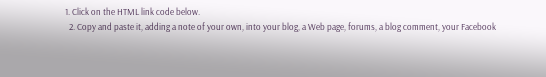1. Click on the HTML link code below.
  2. Copy and paste it, adding a note of your own, into your blog, a Web page, forums, a blog comment, your Facebook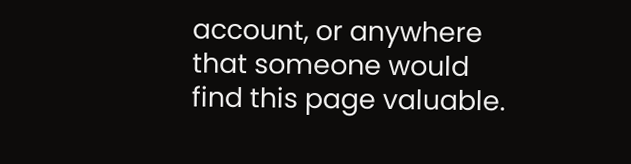account, or anywhere that someone would find this page valuable.